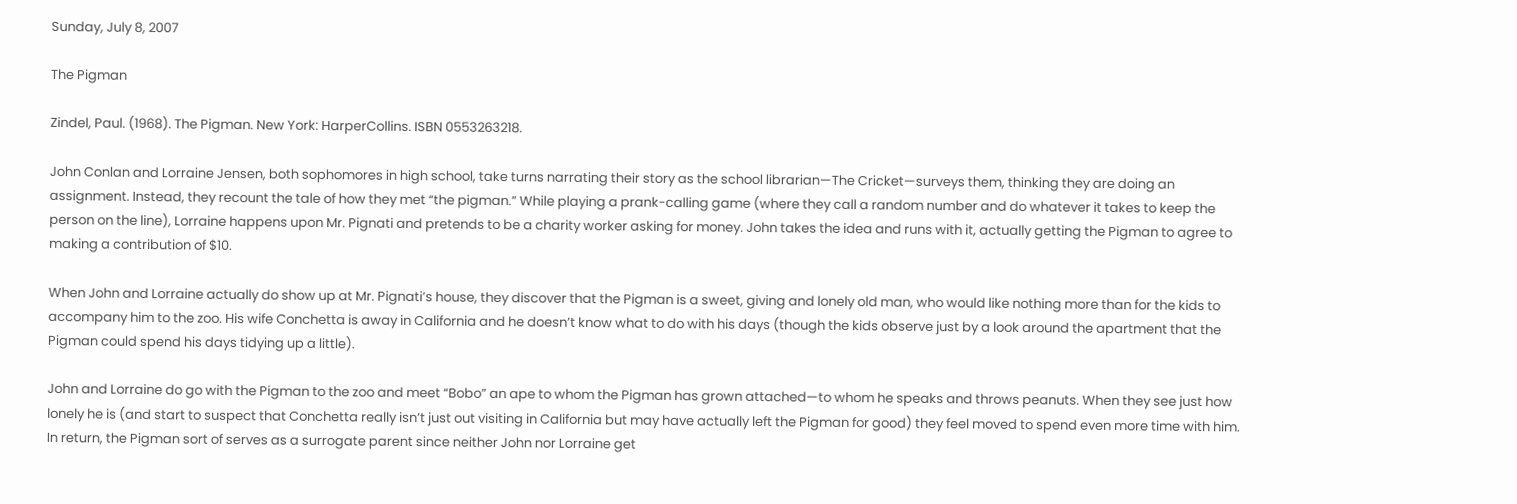Sunday, July 8, 2007

The Pigman

Zindel, Paul. (1968). The Pigman. New York: HarperCollins. ISBN 0553263218.

John Conlan and Lorraine Jensen, both sophomores in high school, take turns narrating their story as the school librarian—The Cricket—surveys them, thinking they are doing an assignment. Instead, they recount the tale of how they met “the pigman.” While playing a prank-calling game (where they call a random number and do whatever it takes to keep the person on the line), Lorraine happens upon Mr. Pignati and pretends to be a charity worker asking for money. John takes the idea and runs with it, actually getting the Pigman to agree to making a contribution of $10.

When John and Lorraine actually do show up at Mr. Pignati’s house, they discover that the Pigman is a sweet, giving and lonely old man, who would like nothing more than for the kids to accompany him to the zoo. His wife Conchetta is away in California and he doesn’t know what to do with his days (though the kids observe just by a look around the apartment that the Pigman could spend his days tidying up a little).

John and Lorraine do go with the Pigman to the zoo and meet “Bobo” an ape to whom the Pigman has grown attached—to whom he speaks and throws peanuts. When they see just how lonely he is (and start to suspect that Conchetta really isn’t just out visiting in California but may have actually left the Pigman for good) they feel moved to spend even more time with him. In return, the Pigman sort of serves as a surrogate parent since neither John nor Lorraine get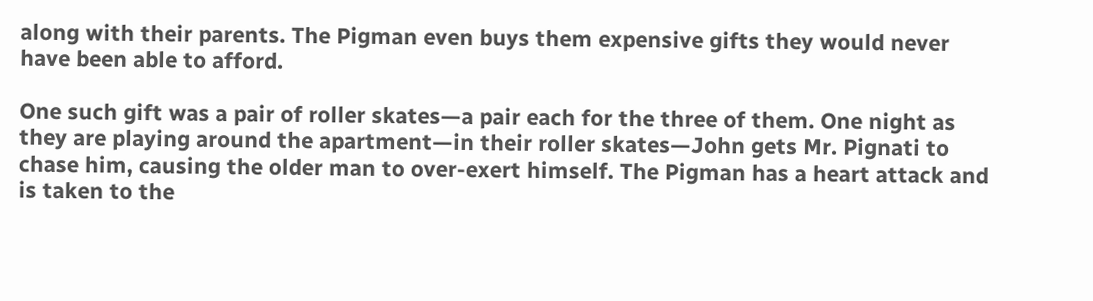along with their parents. The Pigman even buys them expensive gifts they would never have been able to afford.

One such gift was a pair of roller skates—a pair each for the three of them. One night as they are playing around the apartment—in their roller skates—John gets Mr. Pignati to chase him, causing the older man to over-exert himself. The Pigman has a heart attack and is taken to the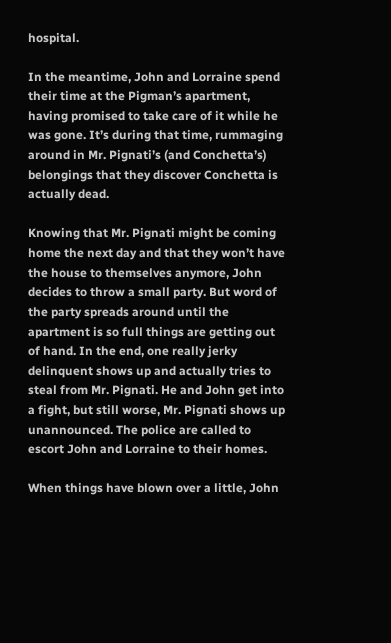hospital.

In the meantime, John and Lorraine spend their time at the Pigman’s apartment, having promised to take care of it while he was gone. It’s during that time, rummaging around in Mr. Pignati’s (and Conchetta’s) belongings that they discover Conchetta is actually dead.

Knowing that Mr. Pignati might be coming home the next day and that they won’t have the house to themselves anymore, John decides to throw a small party. But word of the party spreads around until the apartment is so full things are getting out of hand. In the end, one really jerky delinquent shows up and actually tries to steal from Mr. Pignati. He and John get into a fight, but still worse, Mr. Pignati shows up unannounced. The police are called to escort John and Lorraine to their homes.

When things have blown over a little, John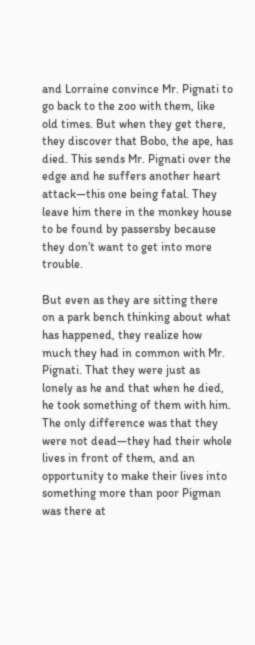and Lorraine convince Mr. Pignati to go back to the zoo with them, like old times. But when they get there, they discover that Bobo, the ape, has died. This sends Mr. Pignati over the edge and he suffers another heart attack—this one being fatal. They leave him there in the monkey house to be found by passersby because they don’t want to get into more trouble.

But even as they are sitting there on a park bench thinking about what has happened, they realize how much they had in common with Mr. Pignati. That they were just as lonely as he and that when he died, he took something of them with him. The only difference was that they were not dead—they had their whole lives in front of them, and an opportunity to make their lives into something more than poor Pigman was there at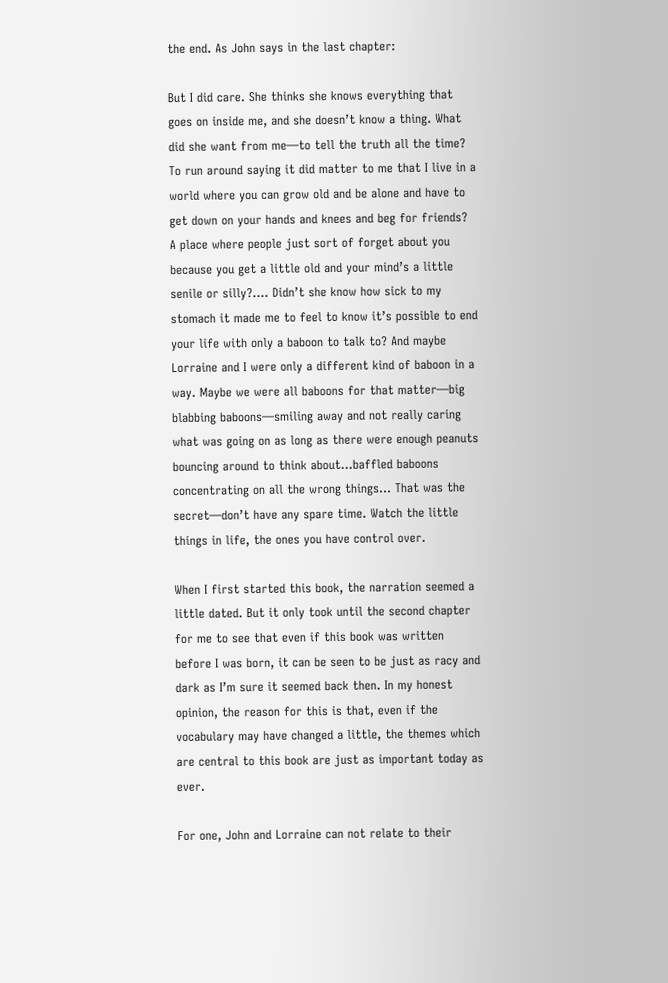the end. As John says in the last chapter:

But I did care. She thinks she knows everything that goes on inside me, and she doesn’t know a thing. What did she want from me—to tell the truth all the time? To run around saying it did matter to me that I live in a world where you can grow old and be alone and have to get down on your hands and knees and beg for friends? A place where people just sort of forget about you because you get a little old and your mind’s a little senile or silly?.... Didn’t she know how sick to my stomach it made me to feel to know it’s possible to end your life with only a baboon to talk to? And maybe Lorraine and I were only a different kind of baboon in a way. Maybe we were all baboons for that matter—big blabbing baboons—smiling away and not really caring what was going on as long as there were enough peanuts bouncing around to think about…baffled baboons concentrating on all the wrong things… That was the secret—don’t have any spare time. Watch the little things in life, the ones you have control over.

When I first started this book, the narration seemed a little dated. But it only took until the second chapter for me to see that even if this book was written before I was born, it can be seen to be just as racy and dark as I’m sure it seemed back then. In my honest opinion, the reason for this is that, even if the vocabulary may have changed a little, the themes which are central to this book are just as important today as ever.

For one, John and Lorraine can not relate to their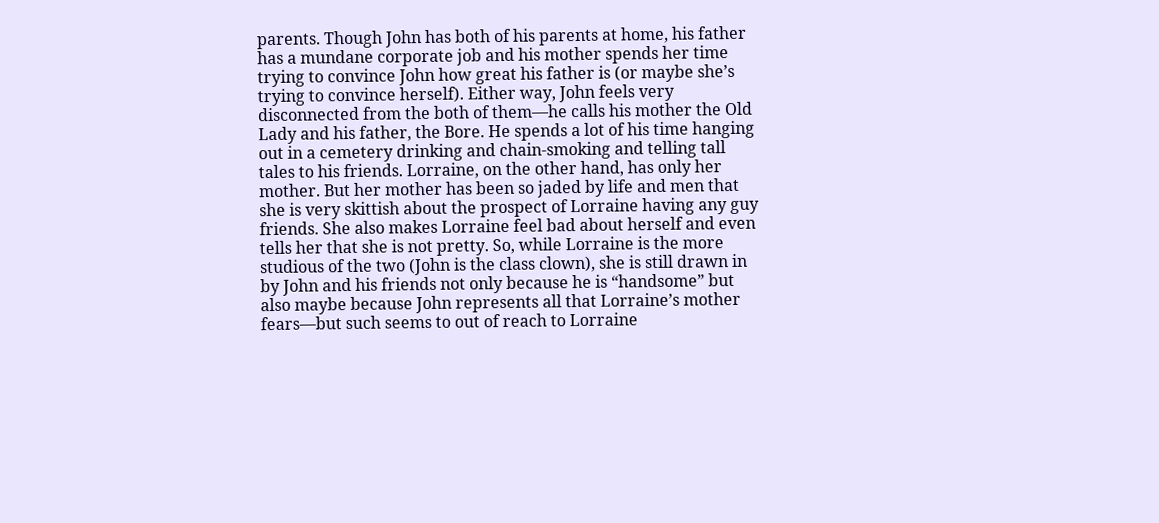parents. Though John has both of his parents at home, his father has a mundane corporate job and his mother spends her time trying to convince John how great his father is (or maybe she’s trying to convince herself). Either way, John feels very disconnected from the both of them—he calls his mother the Old Lady and his father, the Bore. He spends a lot of his time hanging out in a cemetery drinking and chain-smoking and telling tall tales to his friends. Lorraine, on the other hand, has only her mother. But her mother has been so jaded by life and men that she is very skittish about the prospect of Lorraine having any guy friends. She also makes Lorraine feel bad about herself and even tells her that she is not pretty. So, while Lorraine is the more studious of the two (John is the class clown), she is still drawn in by John and his friends not only because he is “handsome” but also maybe because John represents all that Lorraine’s mother fears—but such seems to out of reach to Lorraine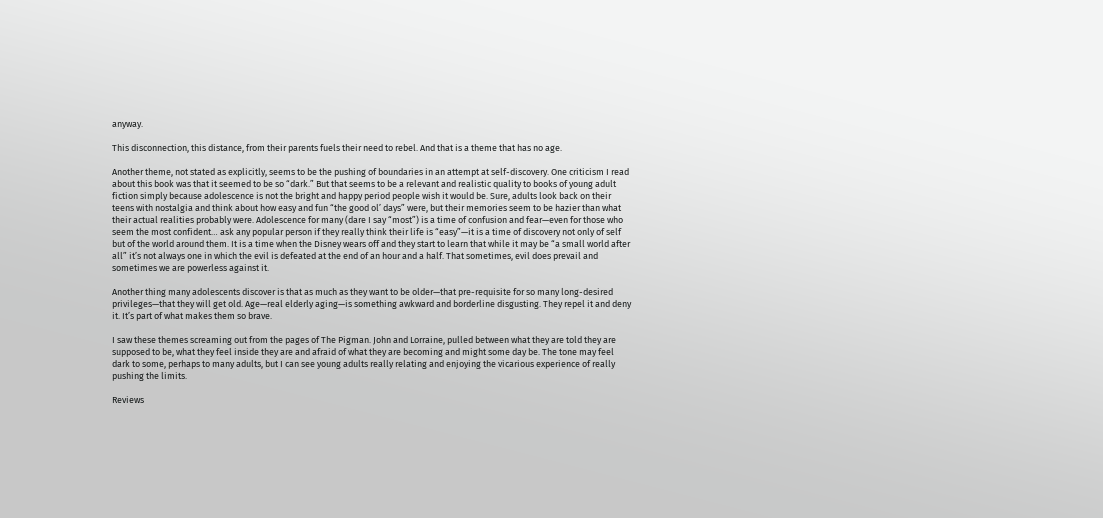anyway.

This disconnection, this distance, from their parents fuels their need to rebel. And that is a theme that has no age.

Another theme, not stated as explicitly, seems to be the pushing of boundaries in an attempt at self-discovery. One criticism I read about this book was that it seemed to be so “dark.” But that seems to be a relevant and realistic quality to books of young adult fiction simply because adolescence is not the bright and happy period people wish it would be. Sure, adults look back on their teens with nostalgia and think about how easy and fun “the good ol’ days” were, but their memories seem to be hazier than what their actual realities probably were. Adolescence for many (dare I say “most”) is a time of confusion and fear—even for those who seem the most confident… ask any popular person if they really think their life is “easy”—it is a time of discovery not only of self but of the world around them. It is a time when the Disney wears off and they start to learn that while it may be “a small world after all” it’s not always one in which the evil is defeated at the end of an hour and a half. That sometimes, evil does prevail and sometimes we are powerless against it.

Another thing many adolescents discover is that as much as they want to be older—that pre-requisite for so many long-desired privileges—that they will get old. Age—real elderly aging—is something awkward and borderline disgusting. They repel it and deny it. It’s part of what makes them so brave.

I saw these themes screaming out from the pages of The Pigman. John and Lorraine, pulled between what they are told they are supposed to be, what they feel inside they are and afraid of what they are becoming and might some day be. The tone may feel dark to some, perhaps to many adults, but I can see young adults really relating and enjoying the vicarious experience of really pushing the limits.

Reviews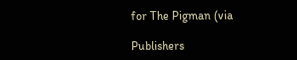for The Pigman (via

Publishers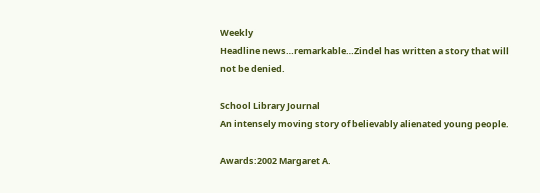Weekly
Headline news…remarkable…Zindel has written a story that will not be denied.

School Library Journal
An intensely moving story of believably alienated young people.

Awards:2002 Margaret A.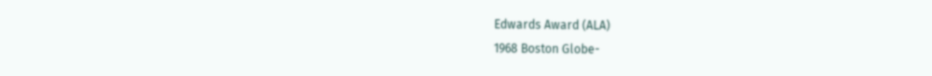Edwards Award (ALA)
1968 Boston Globe-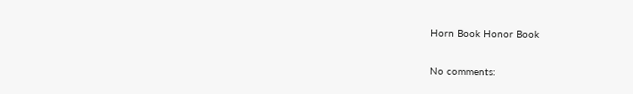Horn Book Honor Book

No comments: